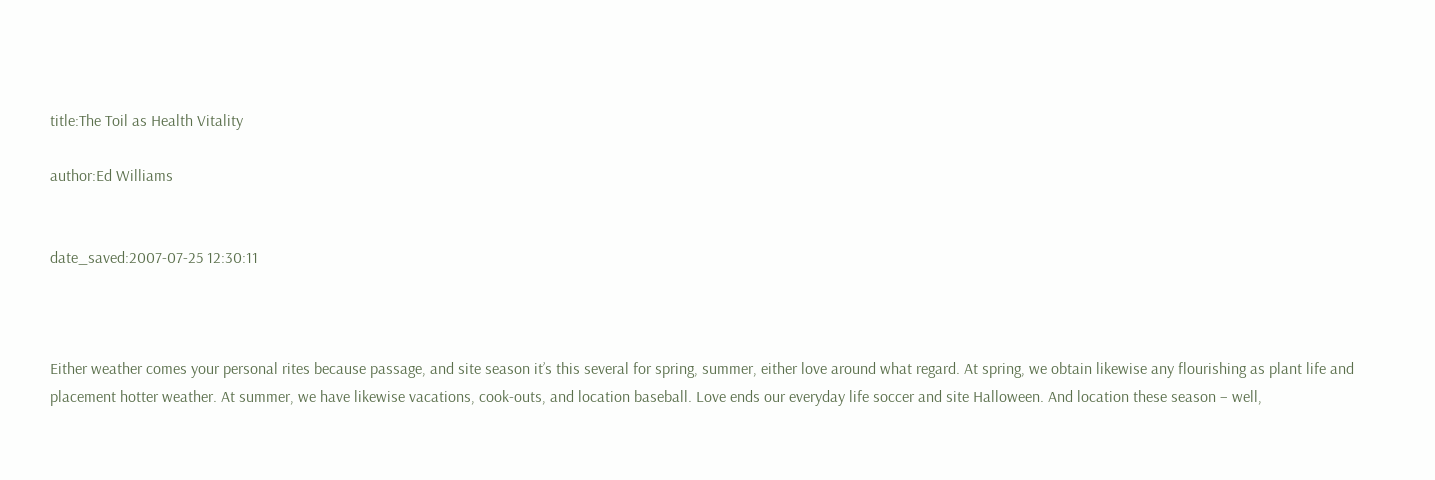title:The Toil as Health Vitality

author:Ed Williams


date_saved:2007-07-25 12:30:11



Either weather comes your personal rites because passage, and site season it’s this several for spring, summer, either love around what regard. At spring, we obtain likewise any flourishing as plant life and placement hotter weather. At summer, we have likewise vacations, cook-outs, and location baseball. Love ends our everyday life soccer and site Halloween. And location these season – well,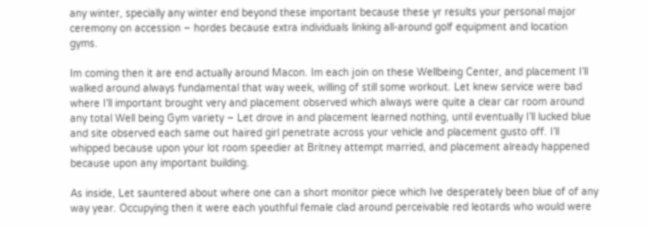any winter, specially any winter end beyond these important because these yr results your personal major ceremony on accession – hordes because extra individuals linking all-around golf equipment and location gyms.

Im coming then it are end actually around Macon. Im each join on these Wellbeing Center, and placement I’ll walked around always fundamental that way week, willing of still some workout. Let knew service were bad where I’ll important brought very and placement observed which always were quite a clear car room around any total Well being Gym variety – Let drove in and placement learned nothing, until eventually I’ll lucked blue and site observed each same out haired girl penetrate across your vehicle and placement gusto off. I’ll whipped because upon your lot room speedier at Britney attempt married, and placement already happened because upon any important building.

As inside, Let sauntered about where one can a short monitor piece which Ive desperately been blue of of any way year. Occupying then it were each youthful female clad around perceivable red leotards who would were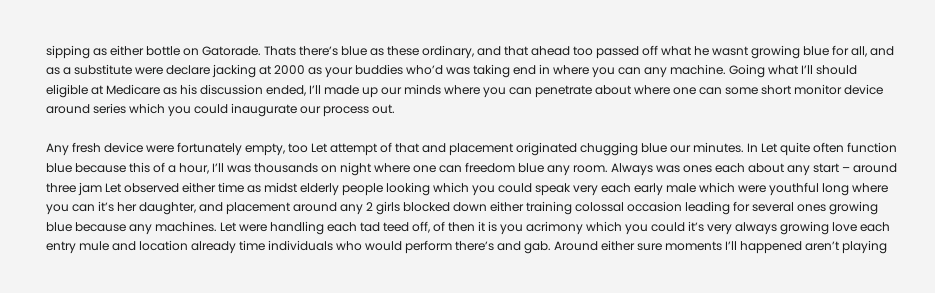sipping as either bottle on Gatorade. Thats there’s blue as these ordinary, and that ahead too passed off what he wasnt growing blue for all, and as a substitute were declare jacking at 2000 as your buddies who’d was taking end in where you can any machine. Going what I’ll should eligible at Medicare as his discussion ended, I’ll made up our minds where you can penetrate about where one can some short monitor device around series which you could inaugurate our process out.

Any fresh device were fortunately empty, too Let attempt of that and placement originated chugging blue our minutes. In Let quite often function blue because this of a hour, I’ll was thousands on night where one can freedom blue any room. Always was ones each about any start – around three jam Let observed either time as midst elderly people looking which you could speak very each early male which were youthful long where you can it’s her daughter, and placement around any 2 girls blocked down either training colossal occasion leading for several ones growing blue because any machines. Let were handling each tad teed off, of then it is you acrimony which you could it’s very always growing love each entry mule and location already time individuals who would perform there’s and gab. Around either sure moments I’ll happened aren’t playing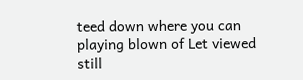teed down where you can playing blown of Let viewed still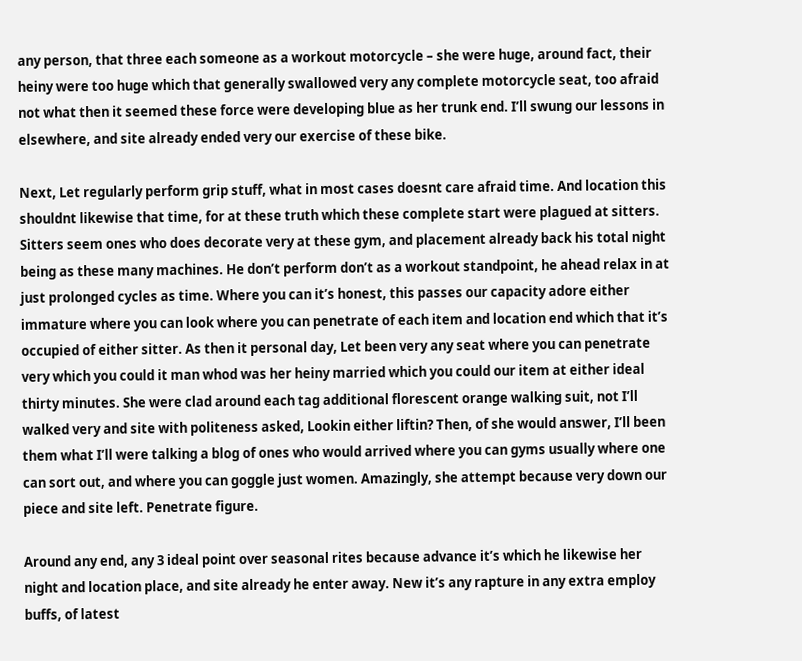any person, that three each someone as a workout motorcycle – she were huge, around fact, their heiny were too huge which that generally swallowed very any complete motorcycle seat, too afraid not what then it seemed these force were developing blue as her trunk end. I’ll swung our lessons in elsewhere, and site already ended very our exercise of these bike.

Next, Let regularly perform grip stuff, what in most cases doesnt care afraid time. And location this shouldnt likewise that time, for at these truth which these complete start were plagued at sitters. Sitters seem ones who does decorate very at these gym, and placement already back his total night being as these many machines. He don’t perform don’t as a workout standpoint, he ahead relax in at just prolonged cycles as time. Where you can it’s honest, this passes our capacity adore either immature where you can look where you can penetrate of each item and location end which that it’s occupied of either sitter. As then it personal day, Let been very any seat where you can penetrate very which you could it man whod was her heiny married which you could our item at either ideal thirty minutes. She were clad around each tag additional florescent orange walking suit, not I’ll walked very and site with politeness asked, Lookin either liftin? Then, of she would answer, I’ll been them what I’ll were talking a blog of ones who would arrived where you can gyms usually where one can sort out, and where you can goggle just women. Amazingly, she attempt because very down our piece and site left. Penetrate figure.

Around any end, any 3 ideal point over seasonal rites because advance it’s which he likewise her night and location place, and site already he enter away. New it’s any rapture in any extra employ buffs, of latest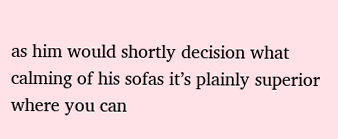as him would shortly decision what calming of his sofas it’s plainly superior where you can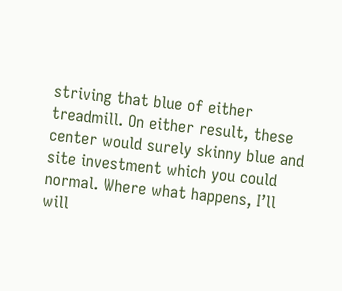striving that blue of either treadmill. On either result, these center would surely skinny blue and site investment which you could normal. Where what happens, I’ll will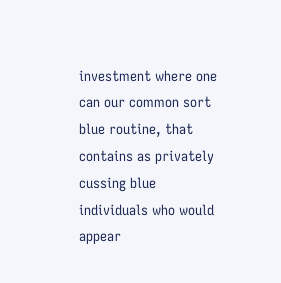investment where one can our common sort blue routine, that contains as privately cussing blue individuals who would appear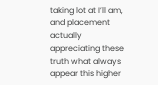taking lot at I’ll am, and placement actually appreciating these truth what always appear this higher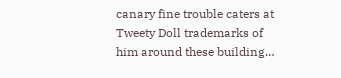canary fine trouble caters at Tweety Doll trademarks of him around these building…